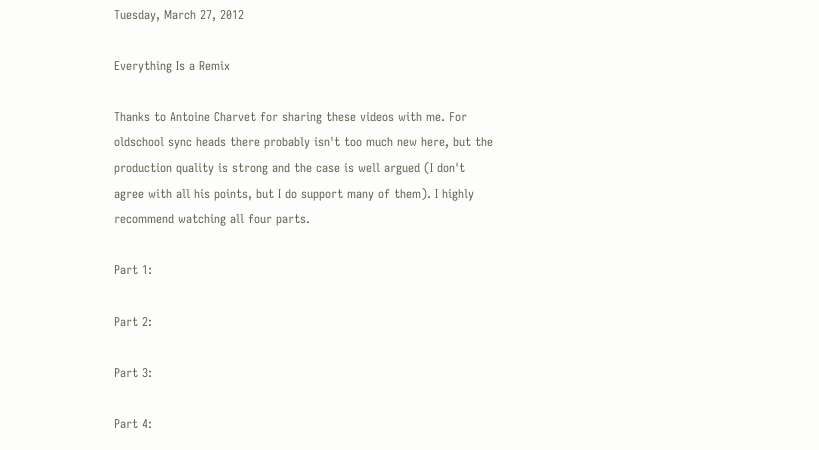Tuesday, March 27, 2012

Everything Is a Remix

Thanks to Antoine Charvet for sharing these videos with me. For oldschool sync heads there probably isn't too much new here, but the production quality is strong and the case is well argued (I don't agree with all his points, but I do support many of them). I highly recommend watching all four parts.

Part 1:

Part 2:

Part 3:

Part 4: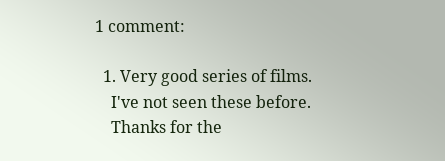1 comment:

  1. Very good series of films.
    I've not seen these before.
    Thanks for the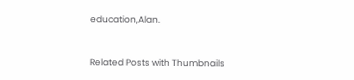education,Alan.


Related Posts with Thumbnails